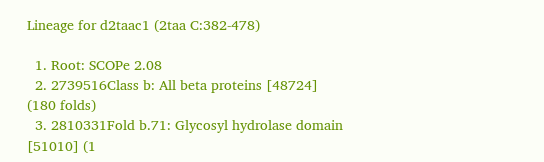Lineage for d2taac1 (2taa C:382-478)

  1. Root: SCOPe 2.08
  2. 2739516Class b: All beta proteins [48724] (180 folds)
  3. 2810331Fold b.71: Glycosyl hydrolase domain [51010] (1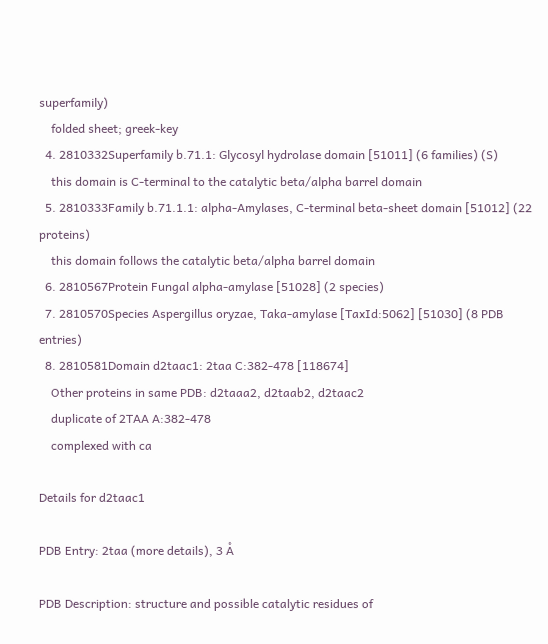superfamily)
    folded sheet; greek-key
  4. 2810332Superfamily b.71.1: Glycosyl hydrolase domain [51011] (6 families) (S)
    this domain is C-terminal to the catalytic beta/alpha barrel domain
  5. 2810333Family b.71.1.1: alpha-Amylases, C-terminal beta-sheet domain [51012] (22 proteins)
    this domain follows the catalytic beta/alpha barrel domain
  6. 2810567Protein Fungal alpha-amylase [51028] (2 species)
  7. 2810570Species Aspergillus oryzae, Taka-amylase [TaxId:5062] [51030] (8 PDB entries)
  8. 2810581Domain d2taac1: 2taa C:382-478 [118674]
    Other proteins in same PDB: d2taaa2, d2taab2, d2taac2
    duplicate of 2TAA A:382-478
    complexed with ca

Details for d2taac1

PDB Entry: 2taa (more details), 3 Å

PDB Description: structure and possible catalytic residues of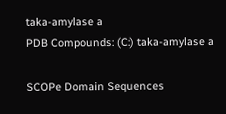taka-amylase a
PDB Compounds: (C:) taka-amylase a

SCOPe Domain Sequences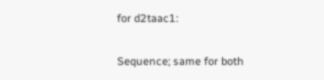for d2taac1:

Sequence; same for both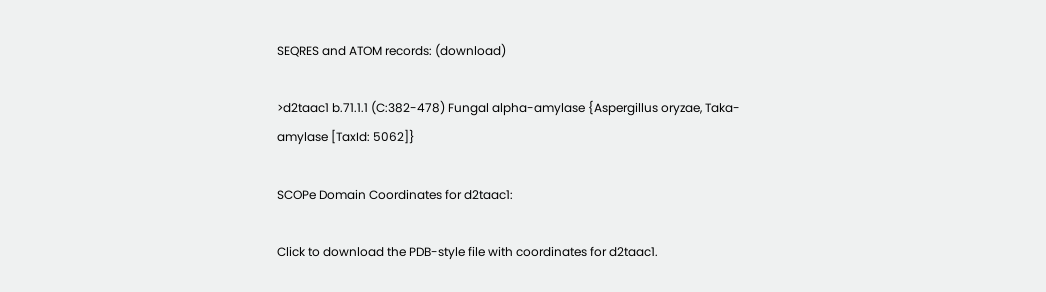SEQRES and ATOM records: (download)

>d2taac1 b.71.1.1 (C:382-478) Fungal alpha-amylase {Aspergillus oryzae, Taka-amylase [TaxId: 5062]}

SCOPe Domain Coordinates for d2taac1:

Click to download the PDB-style file with coordinates for d2taac1.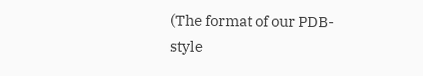(The format of our PDB-style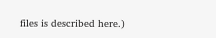files is described here.)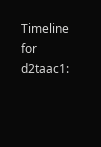Timeline for d2taac1: